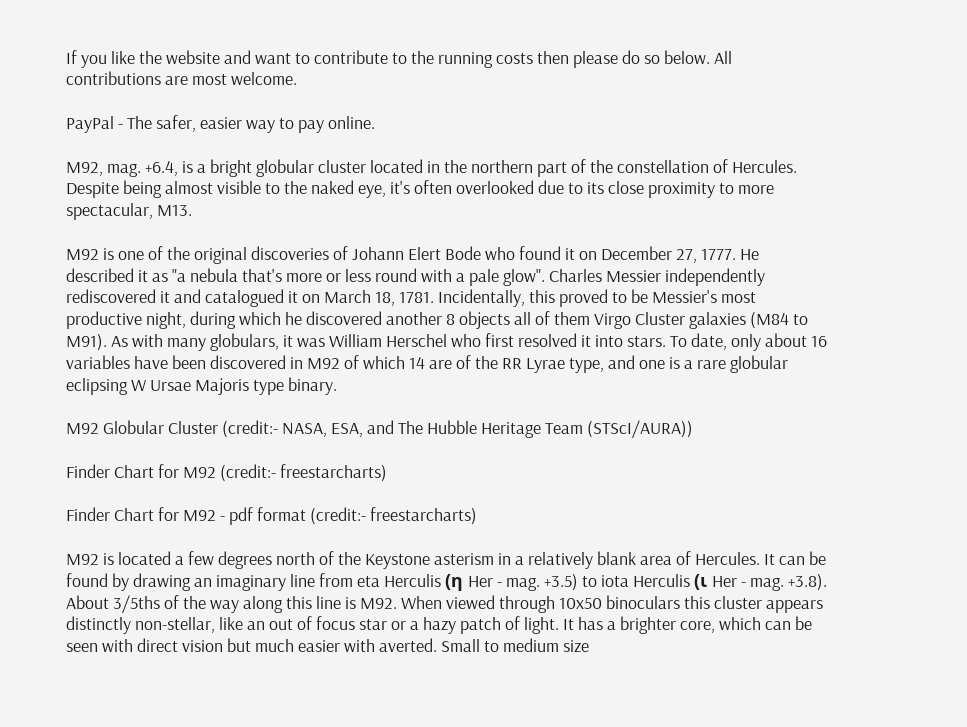If you like the website and want to contribute to the running costs then please do so below. All contributions are most welcome.

PayPal - The safer, easier way to pay online.

M92, mag. +6.4, is a bright globular cluster located in the northern part of the constellation of Hercules. Despite being almost visible to the naked eye, it's often overlooked due to its close proximity to more spectacular, M13.

M92 is one of the original discoveries of Johann Elert Bode who found it on December 27, 1777. He described it as "a nebula that's more or less round with a pale glow". Charles Messier independently rediscovered it and catalogued it on March 18, 1781. Incidentally, this proved to be Messier's most productive night, during which he discovered another 8 objects all of them Virgo Cluster galaxies (M84 to M91). As with many globulars, it was William Herschel who first resolved it into stars. To date, only about 16 variables have been discovered in M92 of which 14 are of the RR Lyrae type, and one is a rare globular eclipsing W Ursae Majoris type binary.

M92 Globular Cluster (credit:- NASA, ESA, and The Hubble Heritage Team (STScI/AURA))

Finder Chart for M92 (credit:- freestarcharts)

Finder Chart for M92 - pdf format (credit:- freestarcharts)

M92 is located a few degrees north of the Keystone asterism in a relatively blank area of Hercules. It can be found by drawing an imaginary line from eta Herculis (η Her - mag. +3.5) to iota Herculis (ι Her - mag. +3.8). About 3/5ths of the way along this line is M92. When viewed through 10x50 binoculars this cluster appears distinctly non-stellar, like an out of focus star or a hazy patch of light. It has a brighter core, which can be seen with direct vision but much easier with averted. Small to medium size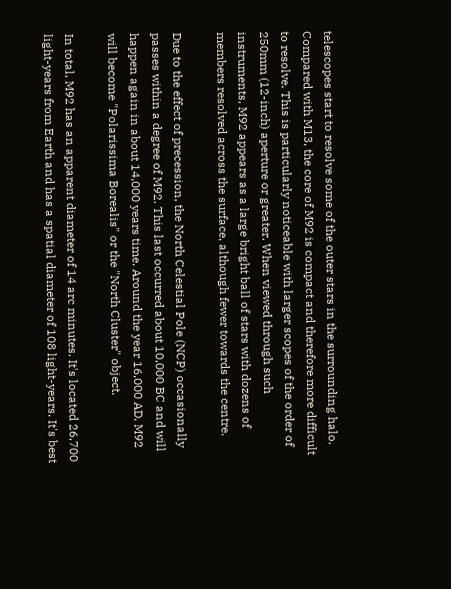telescopes start to resolve some of the outer stars in the surrounding halo. Compared with M13, the core of M92 is compact and therefore more difficult to resolve. This is particularly noticeable with larger scopes of the order of 250mm (12-inch) aperture or greater. When viewed through such instruments, M92 appears as a large bright ball of stars with dozens of members resolved across the surface, although fewer towards the centre.

Due to the effect of precession, the North Celestial Pole (NCP) occasionally passes within a degree of M92. This last occurred about 10,000 BC and will happen again in about 14,000 years time. Around the year 16,000 AD, M92 will become "Polarissima Borealis" or the "North Cluster" object.

In total, M92 has an apparent diameter of 14 arc minutes. It's located 26,700 light-years from Earth and has a spatial diameter of 108 light-years. It's best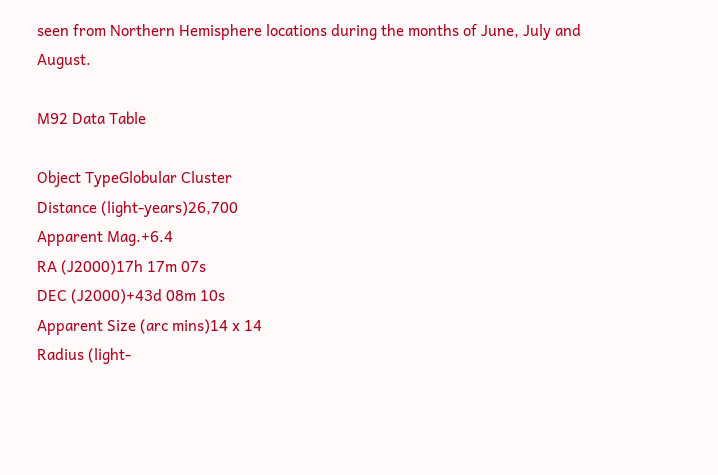seen from Northern Hemisphere locations during the months of June, July and August.

M92 Data Table

Object TypeGlobular Cluster
Distance (light-years)26,700
Apparent Mag.+6.4
RA (J2000)17h 17m 07s
DEC (J2000)+43d 08m 10s
Apparent Size (arc mins)14 x 14
Radius (light-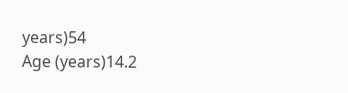years)54
Age (years)14.2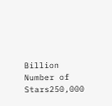Billion
Number of Stars250,000